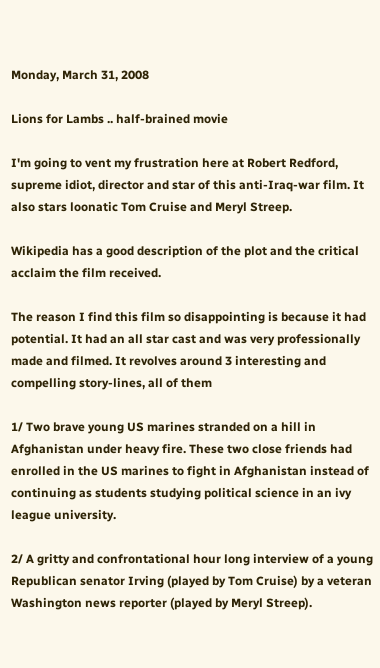Monday, March 31, 2008

Lions for Lambs .. half-brained movie

I'm going to vent my frustration here at Robert Redford, supreme idiot, director and star of this anti-Iraq-war film. It also stars loonatic Tom Cruise and Meryl Streep.

Wikipedia has a good description of the plot and the critical acclaim the film received.

The reason I find this film so disappointing is because it had potential. It had an all star cast and was very professionally made and filmed. It revolves around 3 interesting and compelling story-lines, all of them

1/ Two brave young US marines stranded on a hill in Afghanistan under heavy fire. These two close friends had enrolled in the US marines to fight in Afghanistan instead of continuing as students studying political science in an ivy league university.

2/ A gritty and confrontational hour long interview of a young Republican senator Irving (played by Tom Cruise) by a veteran Washington news reporter (played by Meryl Streep).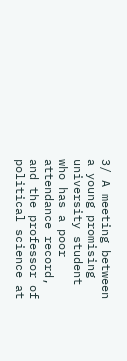3/ A meeting between a young promising university student who has a poor attendance record, and the professor of political science at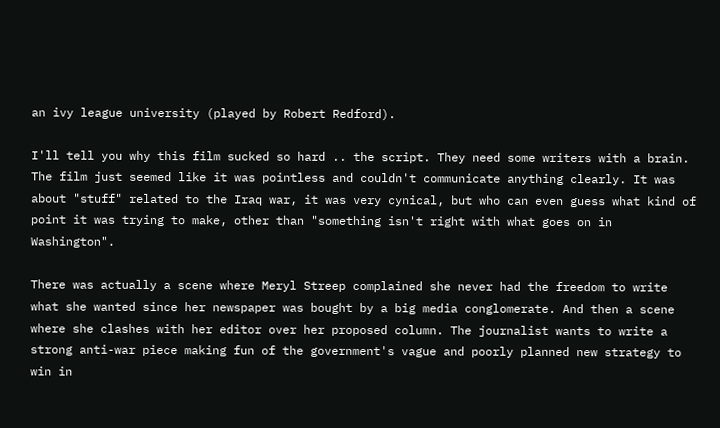an ivy league university (played by Robert Redford).

I'll tell you why this film sucked so hard .. the script. They need some writers with a brain. The film just seemed like it was pointless and couldn't communicate anything clearly. It was about "stuff" related to the Iraq war, it was very cynical, but who can even guess what kind of point it was trying to make, other than "something isn't right with what goes on in Washington".

There was actually a scene where Meryl Streep complained she never had the freedom to write what she wanted since her newspaper was bought by a big media conglomerate. And then a scene where she clashes with her editor over her proposed column. The journalist wants to write a strong anti-war piece making fun of the government's vague and poorly planned new strategy to win in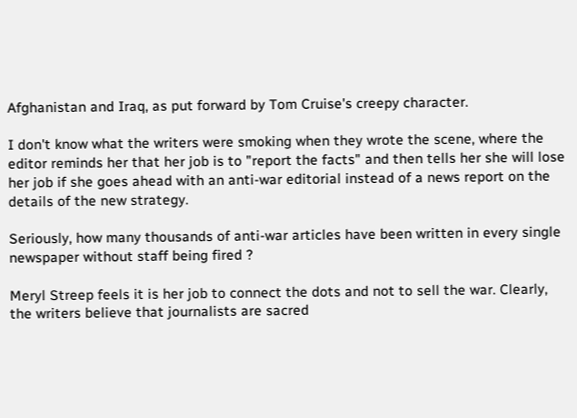Afghanistan and Iraq, as put forward by Tom Cruise's creepy character.

I don't know what the writers were smoking when they wrote the scene, where the editor reminds her that her job is to "report the facts" and then tells her she will lose her job if she goes ahead with an anti-war editorial instead of a news report on the details of the new strategy.

Seriously, how many thousands of anti-war articles have been written in every single newspaper without staff being fired ?

Meryl Streep feels it is her job to connect the dots and not to sell the war. Clearly, the writers believe that journalists are sacred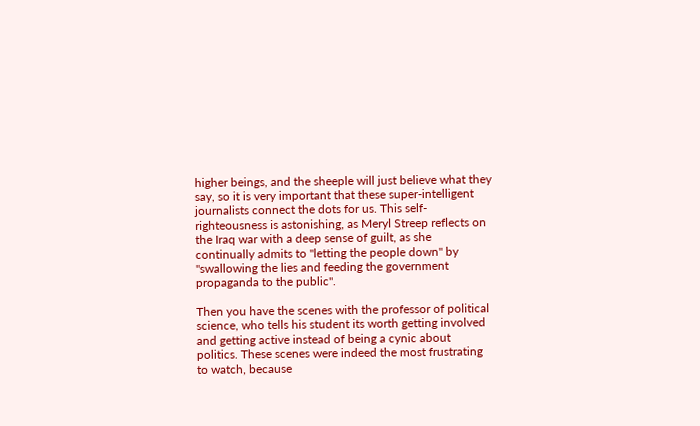higher beings, and the sheeple will just believe what they say, so it is very important that these super-intelligent journalists connect the dots for us. This self-righteousness is astonishing, as Meryl Streep reflects on the Iraq war with a deep sense of guilt, as she continually admits to "letting the people down" by "swallowing the lies and feeding the government propaganda to the public".

Then you have the scenes with the professor of political science, who tells his student its worth getting involved and getting active instead of being a cynic about politics. These scenes were indeed the most frustrating to watch, because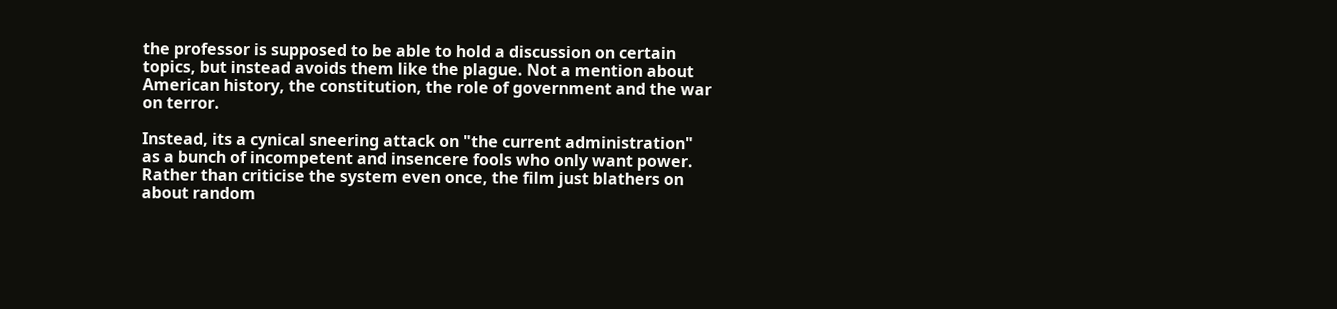the professor is supposed to be able to hold a discussion on certain topics, but instead avoids them like the plague. Not a mention about American history, the constitution, the role of government and the war on terror.

Instead, its a cynical sneering attack on "the current administration" as a bunch of incompetent and insencere fools who only want power. Rather than criticise the system even once, the film just blathers on about random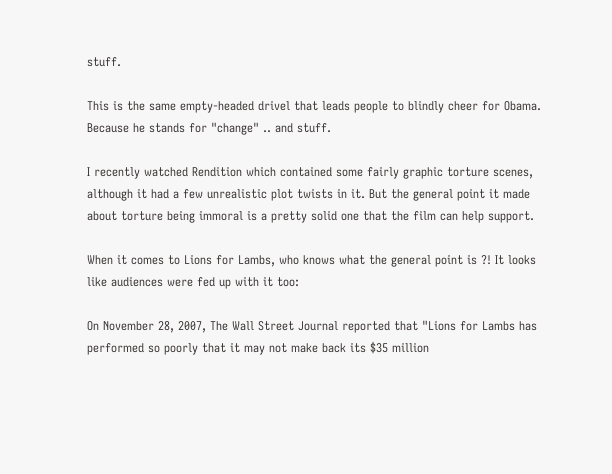stuff.

This is the same empty-headed drivel that leads people to blindly cheer for Obama. Because he stands for "change" .. and stuff.

I recently watched Rendition which contained some fairly graphic torture scenes, although it had a few unrealistic plot twists in it. But the general point it made about torture being immoral is a pretty solid one that the film can help support.

When it comes to Lions for Lambs, who knows what the general point is ?! It looks like audiences were fed up with it too:

On November 28, 2007, The Wall Street Journal reported that "Lions for Lambs has performed so poorly that it may not make back its $35 million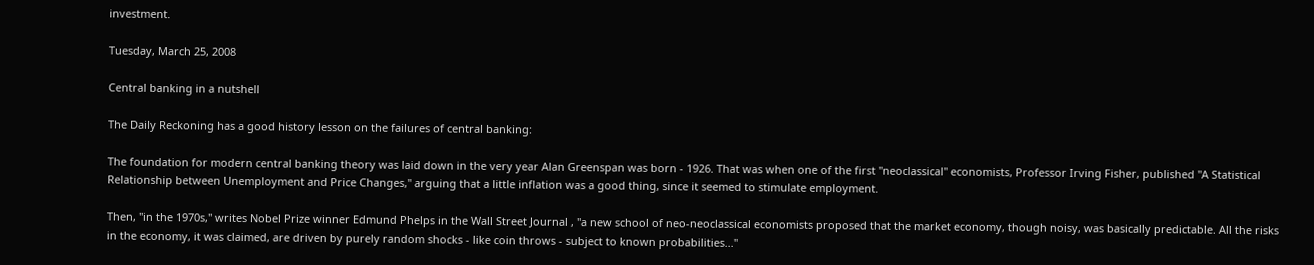investment.

Tuesday, March 25, 2008

Central banking in a nutshell

The Daily Reckoning has a good history lesson on the failures of central banking:

The foundation for modern central banking theory was laid down in the very year Alan Greenspan was born - 1926. That was when one of the first "neoclassical" economists, Professor Irving Fisher, published "A Statistical Relationship between Unemployment and Price Changes," arguing that a little inflation was a good thing, since it seemed to stimulate employment.

Then, "in the 1970s," writes Nobel Prize winner Edmund Phelps in the Wall Street Journal , "a new school of neo-neoclassical economists proposed that the market economy, though noisy, was basically predictable. All the risks in the economy, it was claimed, are driven by purely random shocks - like coin throws - subject to known probabilities..."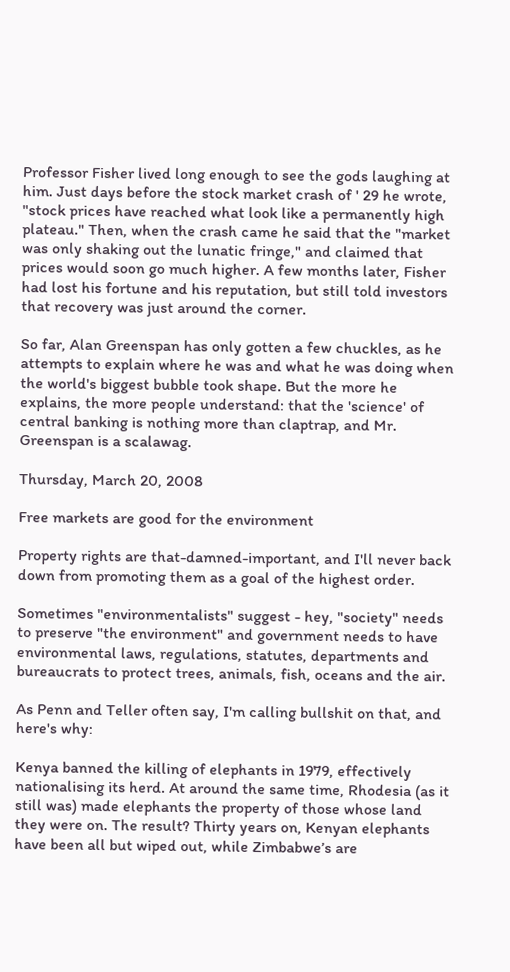Professor Fisher lived long enough to see the gods laughing at him. Just days before the stock market crash of ' 29 he wrote, "stock prices have reached what look like a permanently high plateau." Then, when the crash came he said that the "market was only shaking out the lunatic fringe," and claimed that prices would soon go much higher. A few months later, Fisher had lost his fortune and his reputation, but still told investors that recovery was just around the corner.

So far, Alan Greenspan has only gotten a few chuckles, as he attempts to explain where he was and what he was doing when the world's biggest bubble took shape. But the more he explains, the more people understand: that the 'science' of central banking is nothing more than claptrap, and Mr. Greenspan is a scalawag.

Thursday, March 20, 2008

Free markets are good for the environment

Property rights are that-damned-important, and I'll never back down from promoting them as a goal of the highest order.

Sometimes "environmentalists" suggest - hey, "society" needs to preserve "the environment" and government needs to have environmental laws, regulations, statutes, departments and bureaucrats to protect trees, animals, fish, oceans and the air.

As Penn and Teller often say, I'm calling bullshit on that, and here's why:

Kenya banned the killing of elephants in 1979, effectively nationalising its herd. At around the same time, Rhodesia (as it still was) made elephants the property of those whose land they were on. The result? Thirty years on, Kenyan elephants have been all but wiped out, while Zimbabwe’s are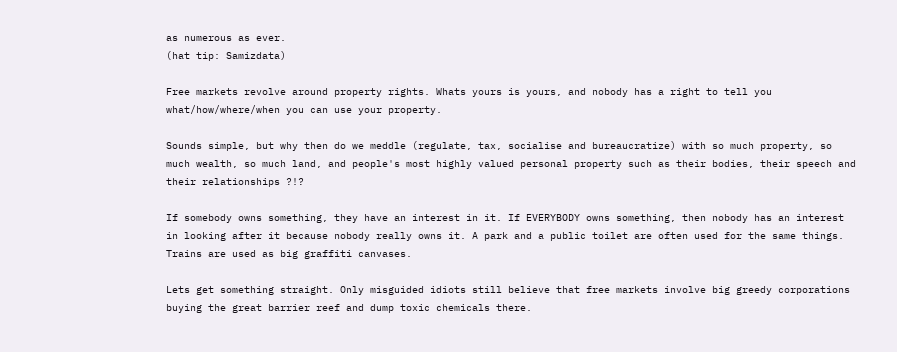as numerous as ever.
(hat tip: Samizdata)

Free markets revolve around property rights. Whats yours is yours, and nobody has a right to tell you what/how/where/when you can use your property.

Sounds simple, but why then do we meddle (regulate, tax, socialise and bureaucratize) with so much property, so much wealth, so much land, and people's most highly valued personal property such as their bodies, their speech and their relationships ?!?

If somebody owns something, they have an interest in it. If EVERYBODY owns something, then nobody has an interest in looking after it because nobody really owns it. A park and a public toilet are often used for the same things. Trains are used as big graffiti canvases.

Lets get something straight. Only misguided idiots still believe that free markets involve big greedy corporations buying the great barrier reef and dump toxic chemicals there.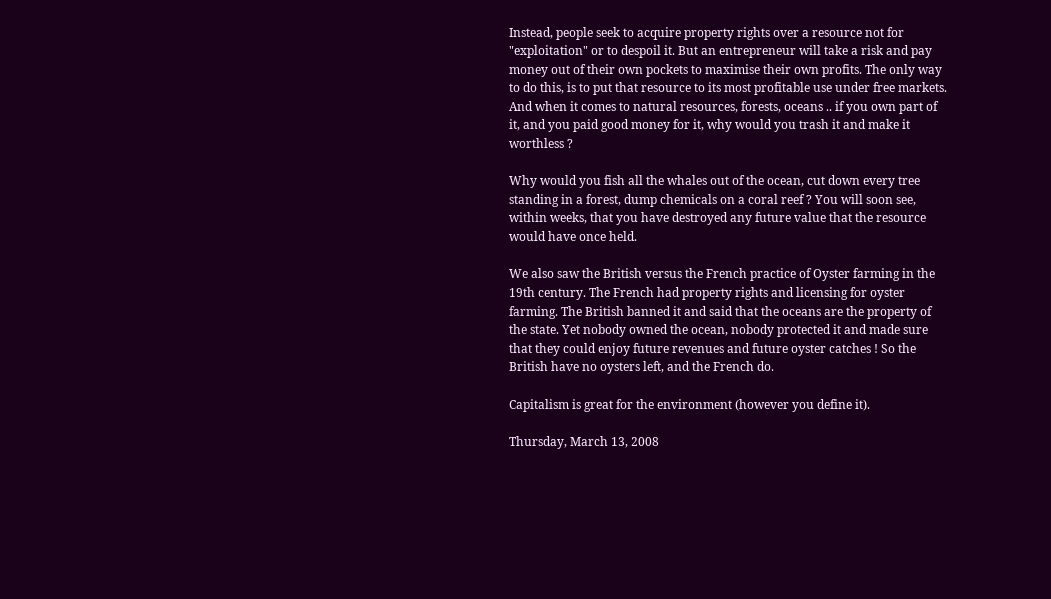Instead, people seek to acquire property rights over a resource not for "exploitation" or to despoil it. But an entrepreneur will take a risk and pay money out of their own pockets to maximise their own profits. The only way to do this, is to put that resource to its most profitable use under free markets. And when it comes to natural resources, forests, oceans .. if you own part of it, and you paid good money for it, why would you trash it and make it worthless ?

Why would you fish all the whales out of the ocean, cut down every tree standing in a forest, dump chemicals on a coral reef ? You will soon see, within weeks, that you have destroyed any future value that the resource would have once held.

We also saw the British versus the French practice of Oyster farming in the 19th century. The French had property rights and licensing for oyster farming. The British banned it and said that the oceans are the property of the state. Yet nobody owned the ocean, nobody protected it and made sure that they could enjoy future revenues and future oyster catches ! So the British have no oysters left, and the French do.

Capitalism is great for the environment (however you define it).

Thursday, March 13, 2008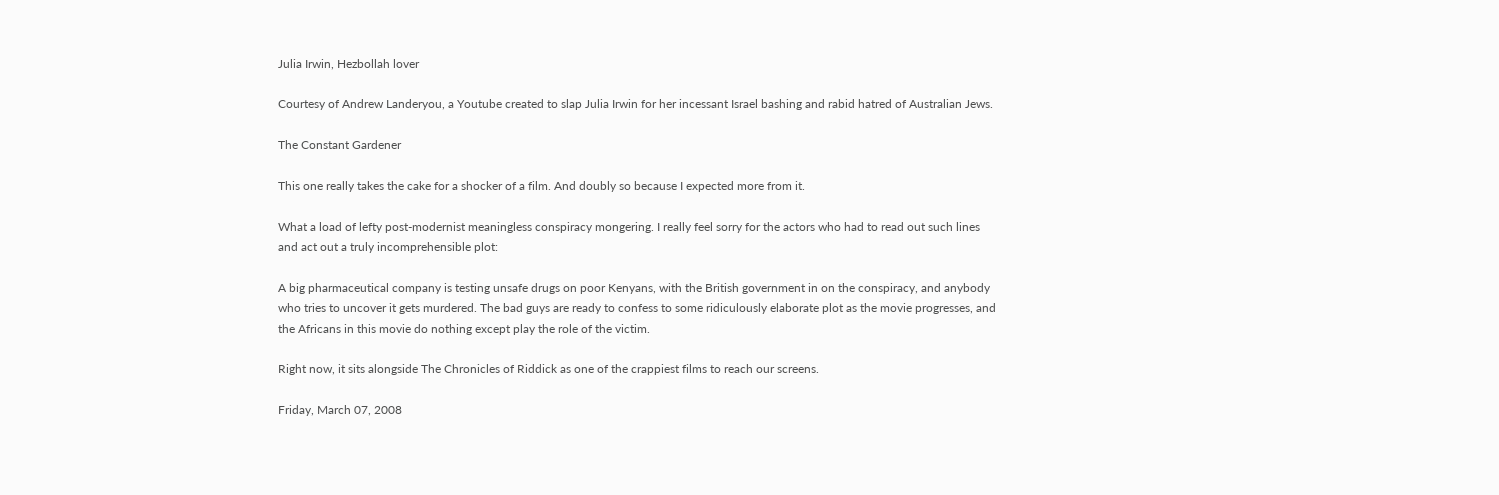Julia Irwin, Hezbollah lover

Courtesy of Andrew Landeryou, a Youtube created to slap Julia Irwin for her incessant Israel bashing and rabid hatred of Australian Jews.

The Constant Gardener

This one really takes the cake for a shocker of a film. And doubly so because I expected more from it.

What a load of lefty post-modernist meaningless conspiracy mongering. I really feel sorry for the actors who had to read out such lines and act out a truly incomprehensible plot:

A big pharmaceutical company is testing unsafe drugs on poor Kenyans, with the British government in on the conspiracy, and anybody who tries to uncover it gets murdered. The bad guys are ready to confess to some ridiculously elaborate plot as the movie progresses, and the Africans in this movie do nothing except play the role of the victim.

Right now, it sits alongside The Chronicles of Riddick as one of the crappiest films to reach our screens.

Friday, March 07, 2008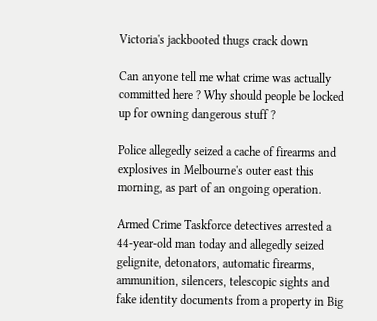Victoria's jackbooted thugs crack down

Can anyone tell me what crime was actually committed here ? Why should people be locked up for owning dangerous stuff ?

Police allegedly seized a cache of firearms and explosives in Melbourne's outer east this morning, as part of an ongoing operation.

Armed Crime Taskforce detectives arrested a 44-year-old man today and allegedly seized gelignite, detonators, automatic firearms, ammunition, silencers, telescopic sights and fake identity documents from a property in Big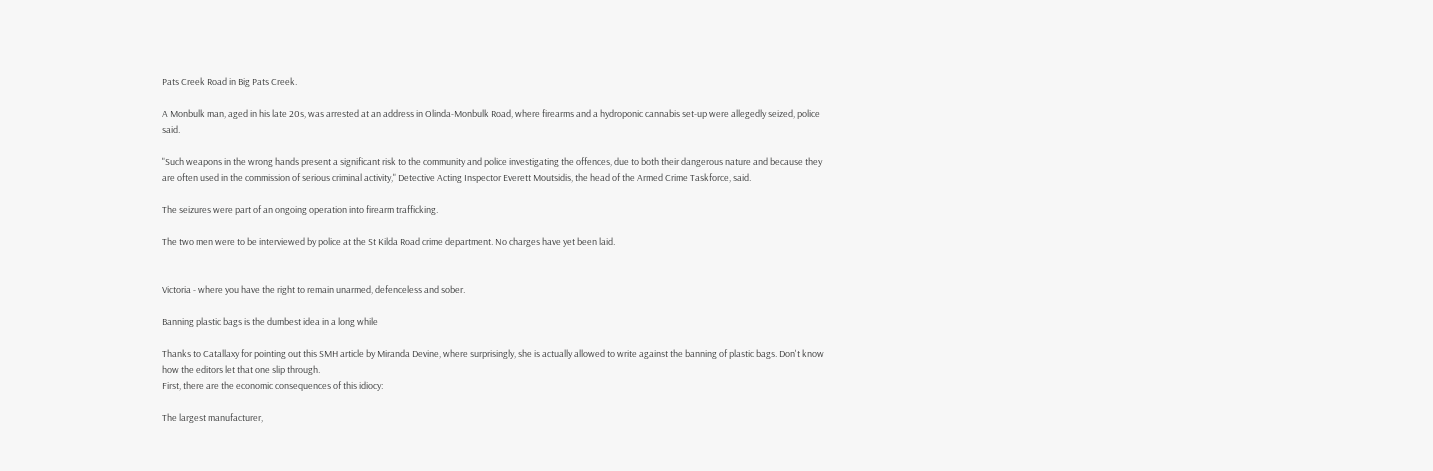Pats Creek Road in Big Pats Creek.

A Monbulk man, aged in his late 20s, was arrested at an address in Olinda-Monbulk Road, where firearms and a hydroponic cannabis set-up were allegedly seized, police said.

"Such weapons in the wrong hands present a significant risk to the community and police investigating the offences, due to both their dangerous nature and because they are often used in the commission of serious criminal activity," Detective Acting Inspector Everett Moutsidis, the head of the Armed Crime Taskforce, said.

The seizures were part of an ongoing operation into firearm trafficking.

The two men were to be interviewed by police at the St Kilda Road crime department. No charges have yet been laid.


Victoria - where you have the right to remain unarmed, defenceless and sober.

Banning plastic bags is the dumbest idea in a long while

Thanks to Catallaxy for pointing out this SMH article by Miranda Devine, where surprisingly, she is actually allowed to write against the banning of plastic bags. Don't know how the editors let that one slip through.
First, there are the economic consequences of this idiocy:

The largest manufacturer,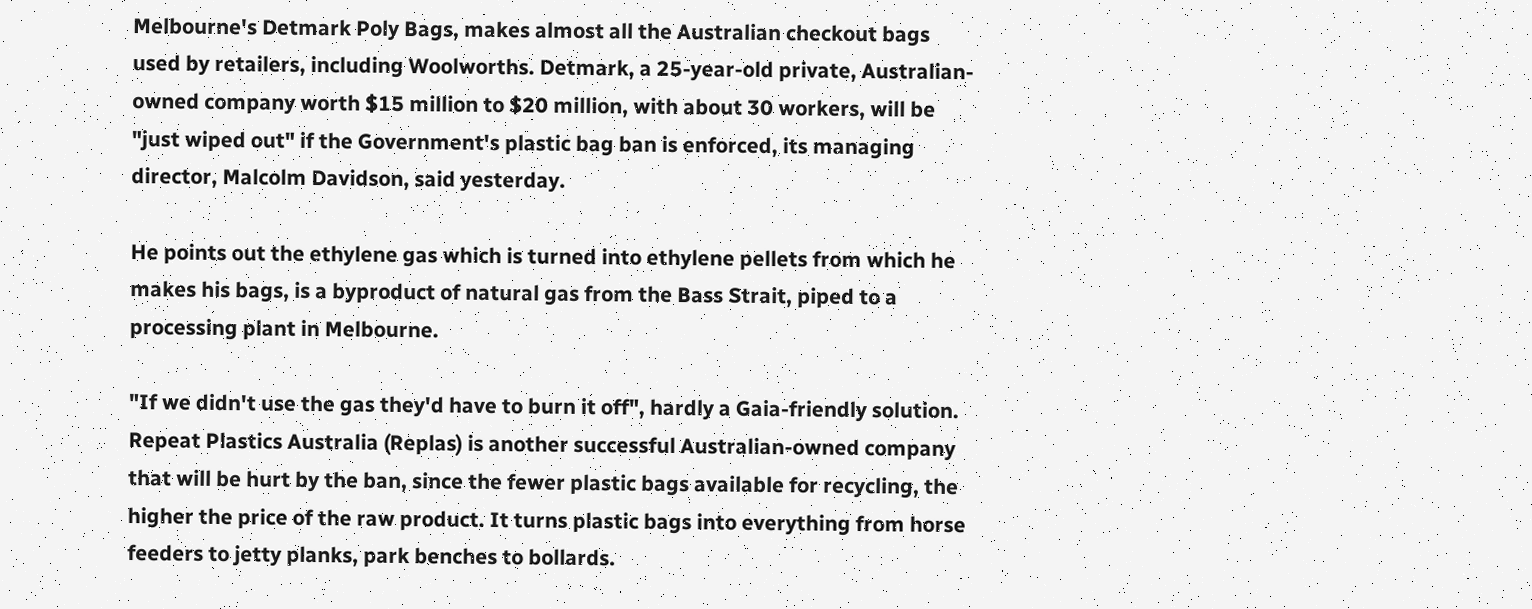Melbourne's Detmark Poly Bags, makes almost all the Australian checkout bags used by retailers, including Woolworths. Detmark, a 25-year-old private, Australian-owned company worth $15 million to $20 million, with about 30 workers, will be "just wiped out" if the Government's plastic bag ban is enforced, its managing director, Malcolm Davidson, said yesterday.

He points out the ethylene gas which is turned into ethylene pellets from which he makes his bags, is a byproduct of natural gas from the Bass Strait, piped to a processing plant in Melbourne.

"If we didn't use the gas they'd have to burn it off", hardly a Gaia-friendly solution. Repeat Plastics Australia (Replas) is another successful Australian-owned company that will be hurt by the ban, since the fewer plastic bags available for recycling, the higher the price of the raw product. It turns plastic bags into everything from horse feeders to jetty planks, park benches to bollards.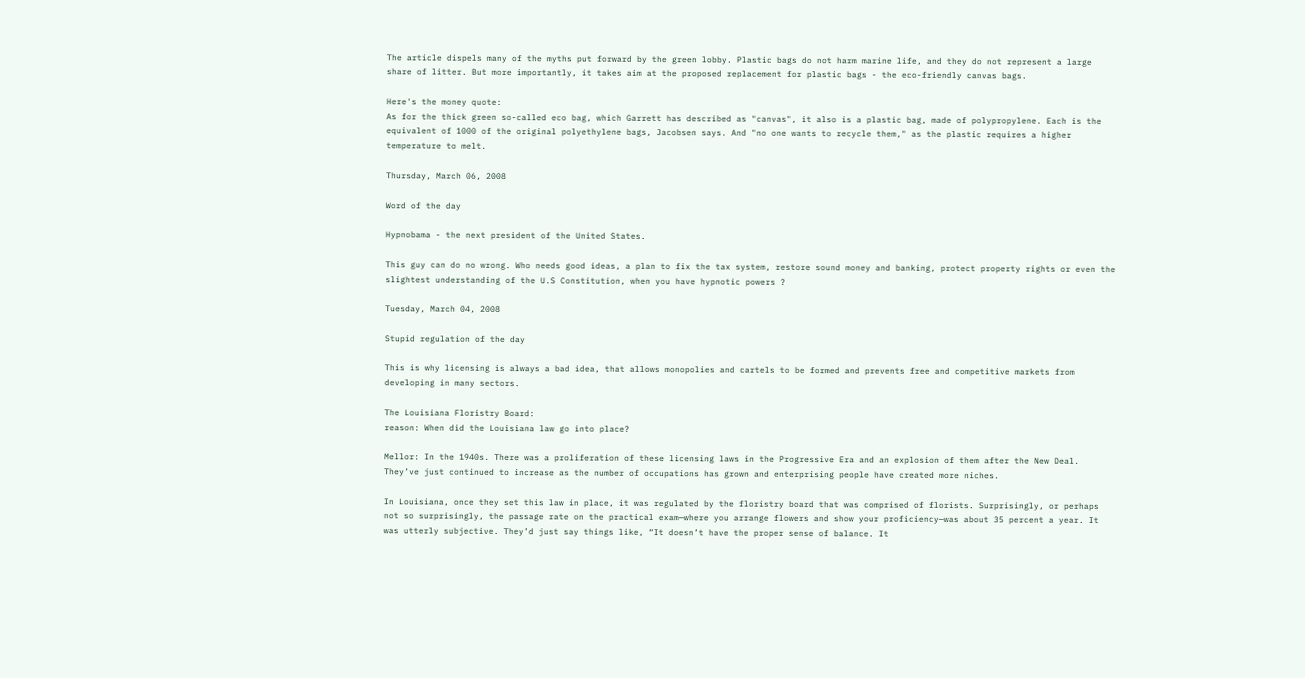The article dispels many of the myths put forward by the green lobby. Plastic bags do not harm marine life, and they do not represent a large share of litter. But more importantly, it takes aim at the proposed replacement for plastic bags - the eco-friendly canvas bags.

Here's the money quote:
As for the thick green so-called eco bag, which Garrett has described as "canvas", it also is a plastic bag, made of polypropylene. Each is the equivalent of 1000 of the original polyethylene bags, Jacobsen says. And "no one wants to recycle them," as the plastic requires a higher temperature to melt.

Thursday, March 06, 2008

Word of the day

Hypnobama - the next president of the United States.

This guy can do no wrong. Who needs good ideas, a plan to fix the tax system, restore sound money and banking, protect property rights or even the slightest understanding of the U.S Constitution, when you have hypnotic powers ?

Tuesday, March 04, 2008

Stupid regulation of the day

This is why licensing is always a bad idea, that allows monopolies and cartels to be formed and prevents free and competitive markets from developing in many sectors.

The Louisiana Floristry Board:
reason: When did the Louisiana law go into place?

Mellor: In the 1940s. There was a proliferation of these licensing laws in the Progressive Era and an explosion of them after the New Deal. They’ve just continued to increase as the number of occupations has grown and enterprising people have created more niches.

In Louisiana, once they set this law in place, it was regulated by the floristry board that was comprised of florists. Surprisingly, or perhaps not so surprisingly, the passage rate on the practical exam—where you arrange flowers and show your proficiency—was about 35 percent a year. It was utterly subjective. They’d just say things like, “It doesn’t have the proper sense of balance. It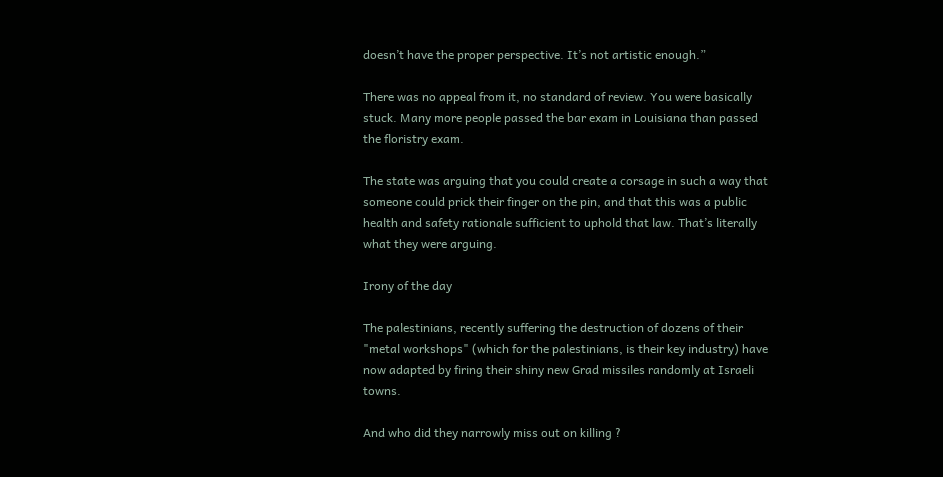doesn’t have the proper perspective. It’s not artistic enough.”

There was no appeal from it, no standard of review. You were basically stuck. Many more people passed the bar exam in Louisiana than passed the floristry exam.

The state was arguing that you could create a corsage in such a way that someone could prick their finger on the pin, and that this was a public health and safety rationale sufficient to uphold that law. That’s literally what they were arguing.

Irony of the day

The palestinians, recently suffering the destruction of dozens of their "metal workshops" (which for the palestinians, is their key industry) have now adapted by firing their shiny new Grad missiles randomly at Israeli towns.

And who did they narrowly miss out on killing ?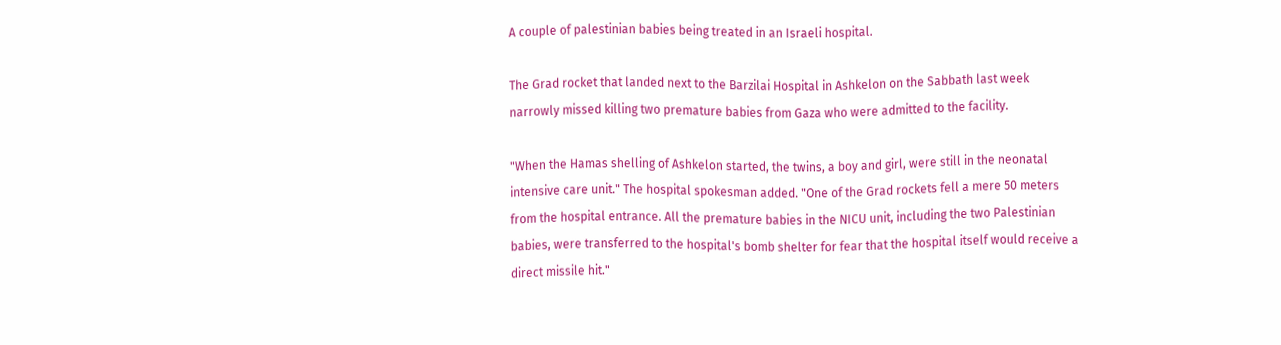A couple of palestinian babies being treated in an Israeli hospital.

The Grad rocket that landed next to the Barzilai Hospital in Ashkelon on the Sabbath last week narrowly missed killing two premature babies from Gaza who were admitted to the facility.

"When the Hamas shelling of Ashkelon started, the twins, a boy and girl, were still in the neonatal intensive care unit." The hospital spokesman added. "One of the Grad rockets fell a mere 50 meters from the hospital entrance. All the premature babies in the NICU unit, including the two Palestinian babies, were transferred to the hospital's bomb shelter for fear that the hospital itself would receive a direct missile hit."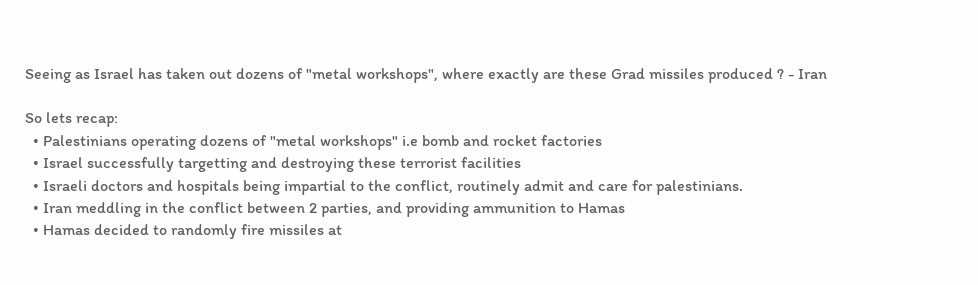Seeing as Israel has taken out dozens of "metal workshops", where exactly are these Grad missiles produced ? - Iran

So lets recap:
  • Palestinians operating dozens of "metal workshops" i.e bomb and rocket factories
  • Israel successfully targetting and destroying these terrorist facilities
  • Israeli doctors and hospitals being impartial to the conflict, routinely admit and care for palestinians.
  • Iran meddling in the conflict between 2 parties, and providing ammunition to Hamas
  • Hamas decided to randomly fire missiles at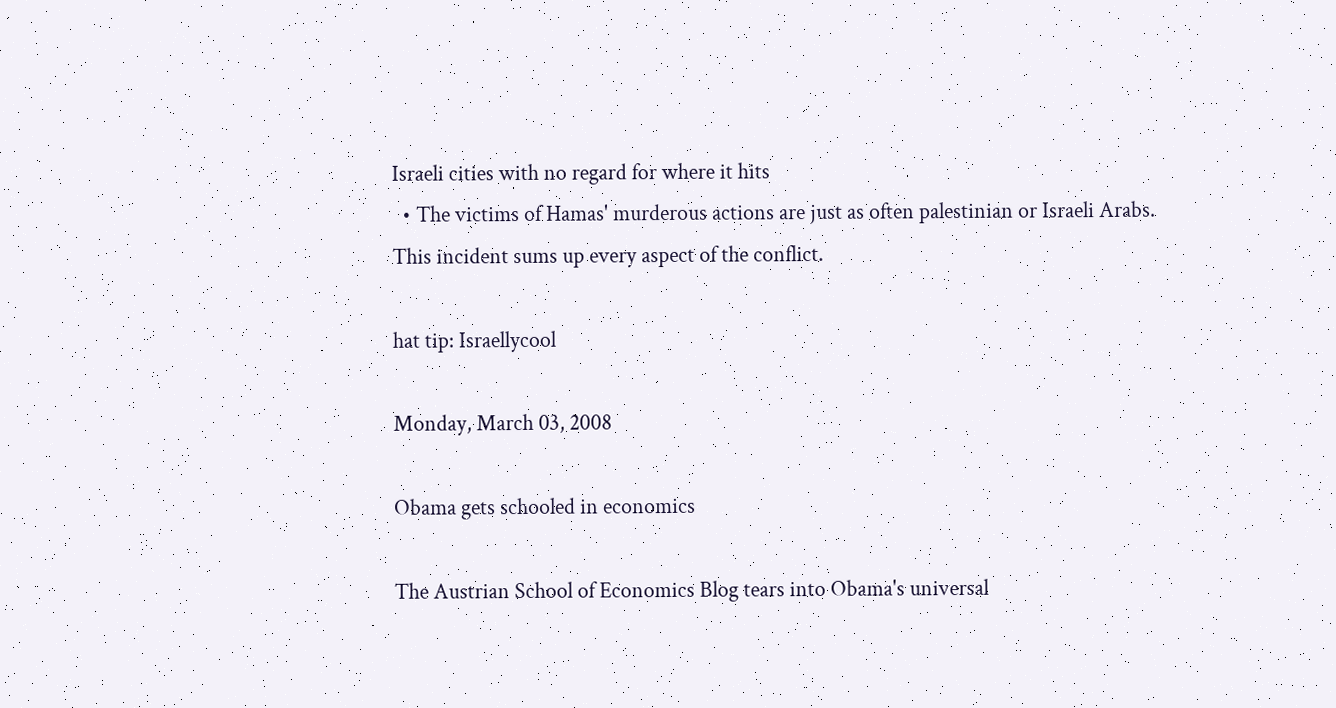Israeli cities with no regard for where it hits
  • The victims of Hamas' murderous actions are just as often palestinian or Israeli Arabs.
This incident sums up every aspect of the conflict.

hat tip: Israellycool

Monday, March 03, 2008

Obama gets schooled in economics

The Austrian School of Economics Blog tears into Obama's universal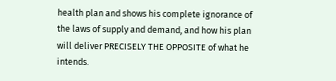health plan and shows his complete ignorance of the laws of supply and demand, and how his plan will deliver PRECISELY THE OPPOSITE of what he intends.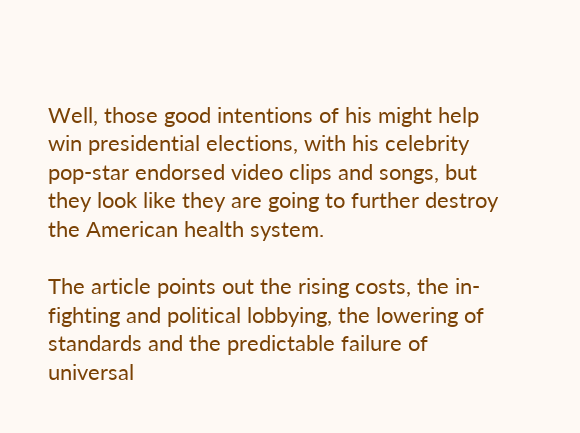Well, those good intentions of his might help win presidential elections, with his celebrity pop-star endorsed video clips and songs, but they look like they are going to further destroy the American health system.

The article points out the rising costs, the in-fighting and political lobbying, the lowering of standards and the predictable failure of universal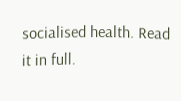socialised health. Read it in full.